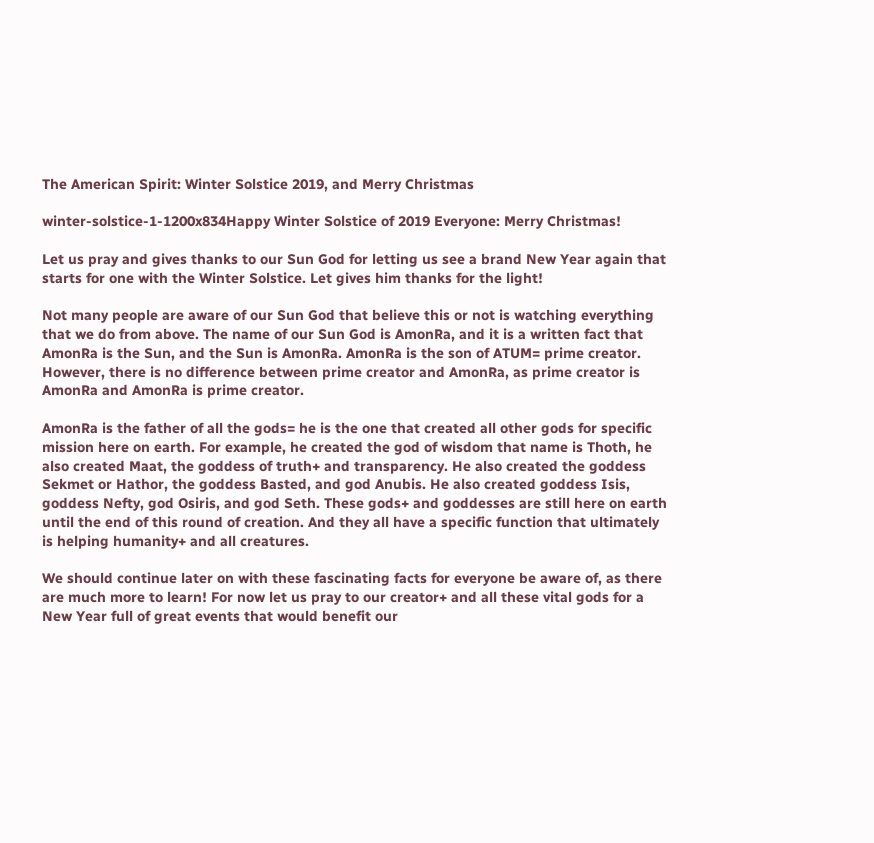The American Spirit: Winter Solstice 2019, and Merry Christmas

winter-solstice-1-1200x834Happy Winter Solstice of 2019 Everyone: Merry Christmas!

Let us pray and gives thanks to our Sun God for letting us see a brand New Year again that starts for one with the Winter Solstice. Let gives him thanks for the light!

Not many people are aware of our Sun God that believe this or not is watching everything that we do from above. The name of our Sun God is AmonRa, and it is a written fact that AmonRa is the Sun, and the Sun is AmonRa. AmonRa is the son of ATUM= prime creator. However, there is no difference between prime creator and AmonRa, as prime creator is AmonRa and AmonRa is prime creator.

AmonRa is the father of all the gods= he is the one that created all other gods for specific mission here on earth. For example, he created the god of wisdom that name is Thoth, he also created Maat, the goddess of truth+ and transparency. He also created the goddess Sekmet or Hathor, the goddess Basted, and god Anubis. He also created goddess Isis, goddess Nefty, god Osiris, and god Seth. These gods+ and goddesses are still here on earth until the end of this round of creation. And they all have a specific function that ultimately is helping humanity+ and all creatures.

We should continue later on with these fascinating facts for everyone be aware of, as there are much more to learn! For now let us pray to our creator+ and all these vital gods for a New Year full of great events that would benefit our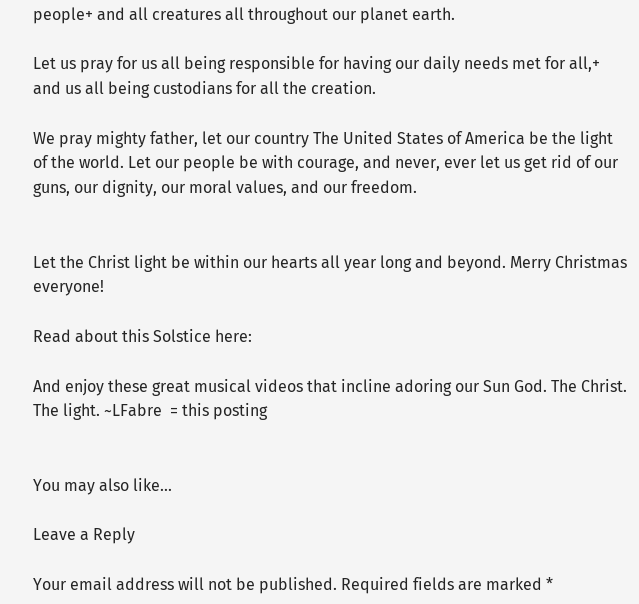people+ and all creatures all throughout our planet earth.

Let us pray for us all being responsible for having our daily needs met for all,+ and us all being custodians for all the creation.

We pray mighty father, let our country The United States of America be the light of the world. Let our people be with courage, and never, ever let us get rid of our guns, our dignity, our moral values, and our freedom.


Let the Christ light be within our hearts all year long and beyond. Merry Christmas everyone!

Read about this Solstice here:

And enjoy these great musical videos that incline adoring our Sun God. The Christ. The light. ~LFabre  = this posting


You may also like...

Leave a Reply

Your email address will not be published. Required fields are marked *